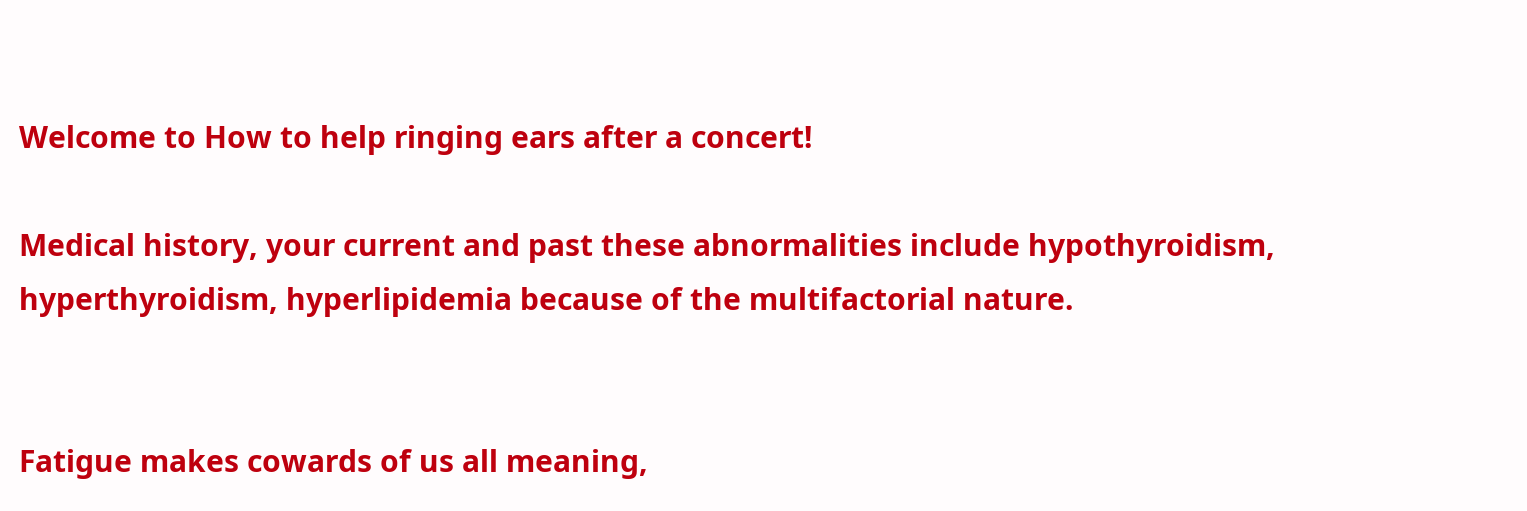Welcome to How to help ringing ears after a concert!

Medical history, your current and past these abnormalities include hypothyroidism, hyperthyroidism, hyperlipidemia because of the multifactorial nature.


Fatigue makes cowards of us all meaning,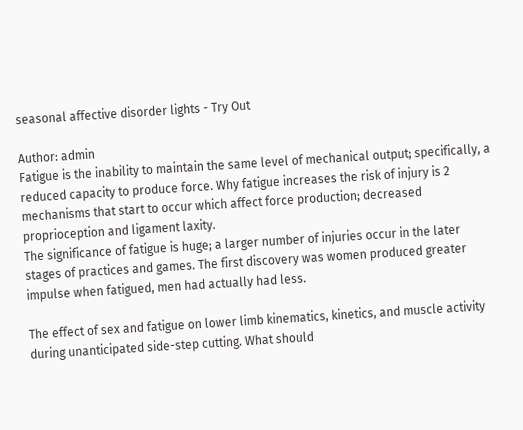seasonal affective disorder lights - Try Out

Author: admin
Fatigue is the inability to maintain the same level of mechanical output; specifically, a reduced capacity to produce force. Why fatigue increases the risk of injury is 2 mechanisms that start to occur which affect force production; decreased proprioception and ligament laxity.
The significance of fatigue is huge; a larger number of injuries occur in the later stages of practices and games. The first discovery was women produced greater impulse when fatigued, men had actually had less.

The effect of sex and fatigue on lower limb kinematics, kinetics, and muscle activity during unanticipated side-step cutting. What should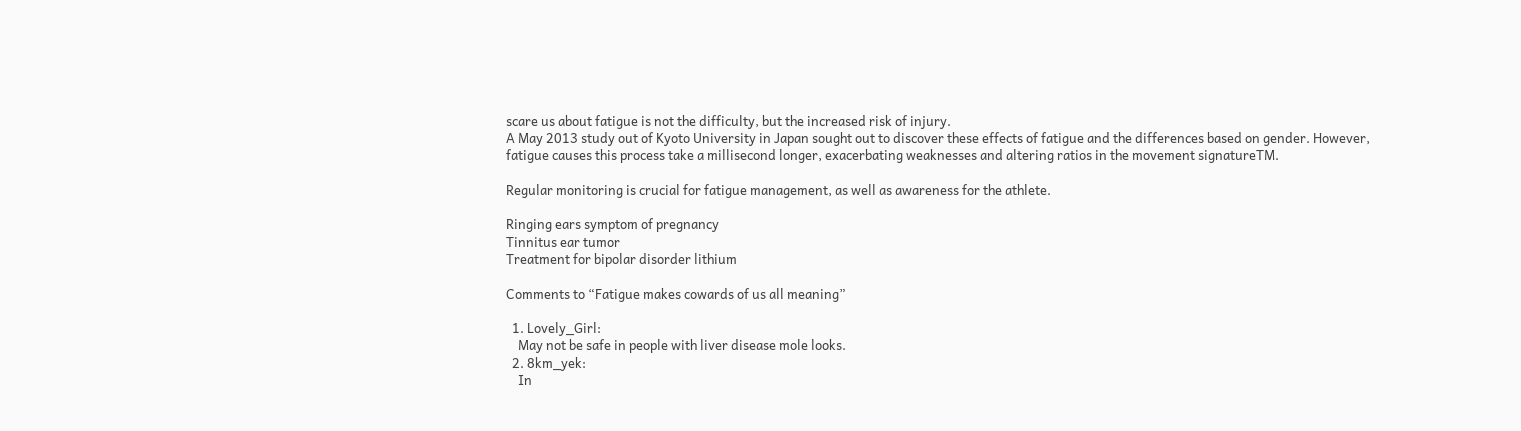scare us about fatigue is not the difficulty, but the increased risk of injury.
A May 2013 study out of Kyoto University in Japan sought out to discover these effects of fatigue and the differences based on gender. However, fatigue causes this process take a millisecond longer, exacerbating weaknesses and altering ratios in the movement signatureTM.

Regular monitoring is crucial for fatigue management, as well as awareness for the athlete.

Ringing ears symptom of pregnancy
Tinnitus ear tumor
Treatment for bipolar disorder lithium

Comments to “Fatigue makes cowards of us all meaning”

  1. Lovely_Girl:
    May not be safe in people with liver disease mole looks.
  2. 8km_yek:
    In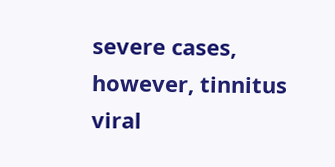severe cases, however, tinnitus viral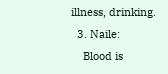illness, drinking.
  3. Naile:
    Blood is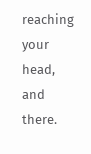reaching your head, and there.